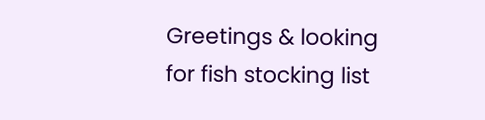Greetings & looking for fish stocking list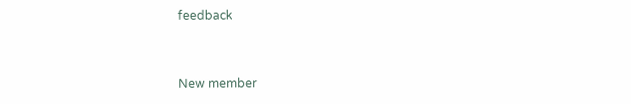feedback


New member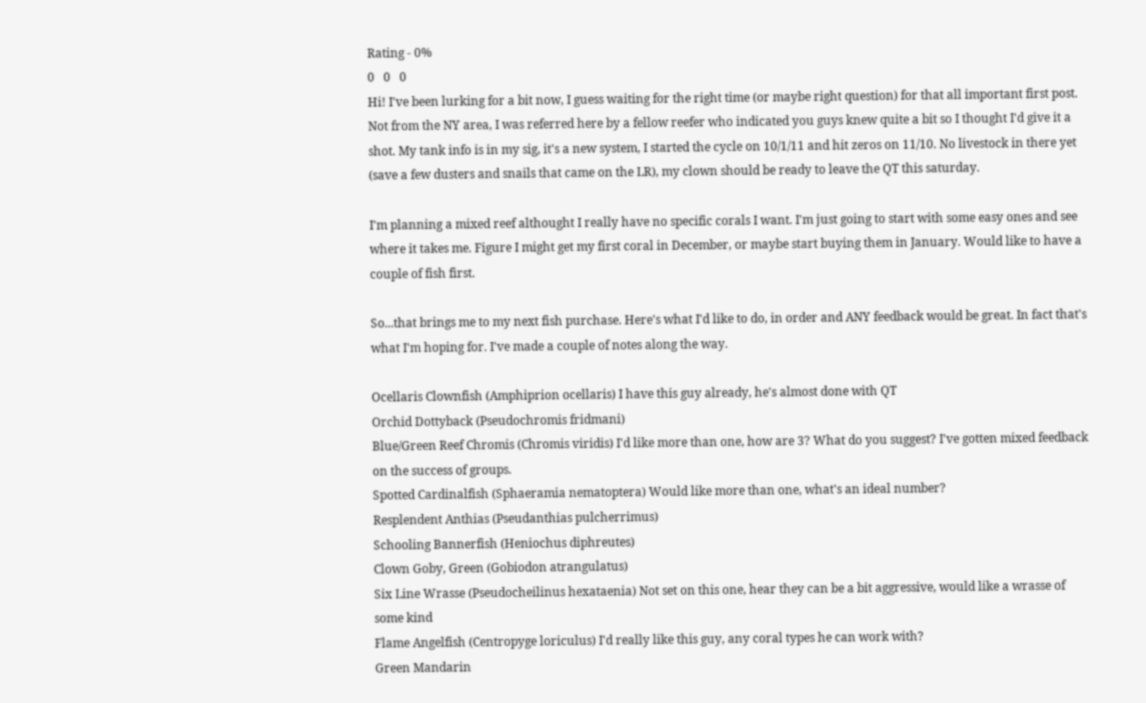Rating - 0%
0   0   0
Hi! I've been lurking for a bit now, I guess waiting for the right time (or maybe right question) for that all important first post. Not from the NY area, I was referred here by a fellow reefer who indicated you guys knew quite a bit so I thought I'd give it a shot. My tank info is in my sig, it's a new system, I started the cycle on 10/1/11 and hit zeros on 11/10. No livestock in there yet (save a few dusters and snails that came on the LR), my clown should be ready to leave the QT this saturday.

I'm planning a mixed reef althought I really have no specific corals I want. I'm just going to start with some easy ones and see where it takes me. Figure I might get my first coral in December, or maybe start buying them in January. Would like to have a couple of fish first.

So...that brings me to my next fish purchase. Here's what I'd like to do, in order and ANY feedback would be great. In fact that's what I'm hoping for. I've made a couple of notes along the way.

Ocellaris Clownfish (Amphiprion ocellaris) I have this guy already, he's almost done with QT
Orchid Dottyback (Pseudochromis fridmani)
Blue/Green Reef Chromis (Chromis viridis) I'd like more than one, how are 3? What do you suggest? I've gotten mixed feedback on the success of groups.
Spotted Cardinalfish (Sphaeramia nematoptera) Would like more than one, what's an ideal number?
Resplendent Anthias (Pseudanthias pulcherrimus)
Schooling Bannerfish (Heniochus diphreutes)
Clown Goby, Green (Gobiodon atrangulatus)
Six Line Wrasse (Pseudocheilinus hexataenia) Not set on this one, hear they can be a bit aggressive, would like a wrasse of some kind
Flame Angelfish (Centropyge loriculus) I'd really like this guy, any coral types he can work with?
Green Mandarin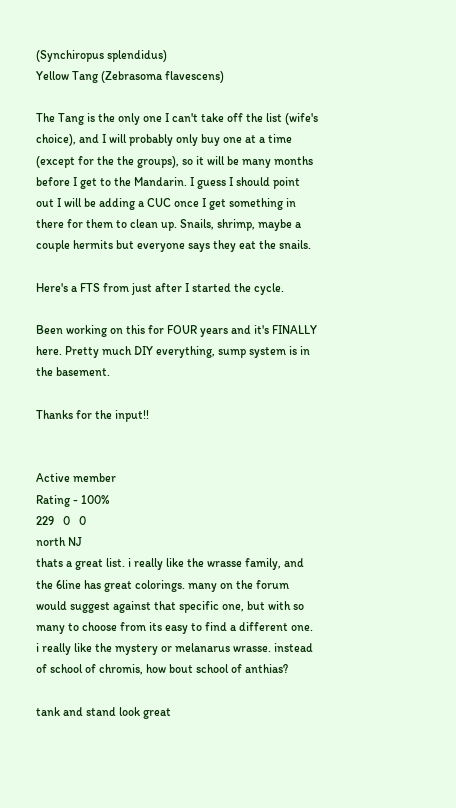(Synchiropus splendidus)
Yellow Tang (Zebrasoma flavescens)

The Tang is the only one I can't take off the list (wife's choice), and I will probably only buy one at a time (except for the the groups), so it will be many months before I get to the Mandarin. I guess I should point out I will be adding a CUC once I get something in there for them to clean up. Snails, shrimp, maybe a couple hermits but everyone says they eat the snails.

Here's a FTS from just after I started the cycle.

Been working on this for FOUR years and it's FINALLY here. Pretty much DIY everything, sump system is in the basement.

Thanks for the input!!


Active member
Rating - 100%
229   0   0
north NJ
thats a great list. i really like the wrasse family, and the 6line has great colorings. many on the forum would suggest against that specific one, but with so many to choose from its easy to find a different one. i really like the mystery or melanarus wrasse. instead of school of chromis, how bout school of anthias?

tank and stand look great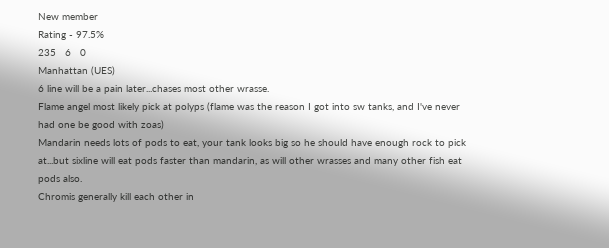New member
Rating - 97.5%
235   6   0
Manhattan (UES)
6 line will be a pain later...chases most other wrasse.
Flame angel most likely pick at polyps (flame was the reason I got into sw tanks, and I've never had one be good with zoas)
Mandarin needs lots of pods to eat, your tank looks big so he should have enough rock to pick at...but sixline will eat pods faster than mandarin, as will other wrasses and many other fish eat pods also.
Chromis generally kill each other in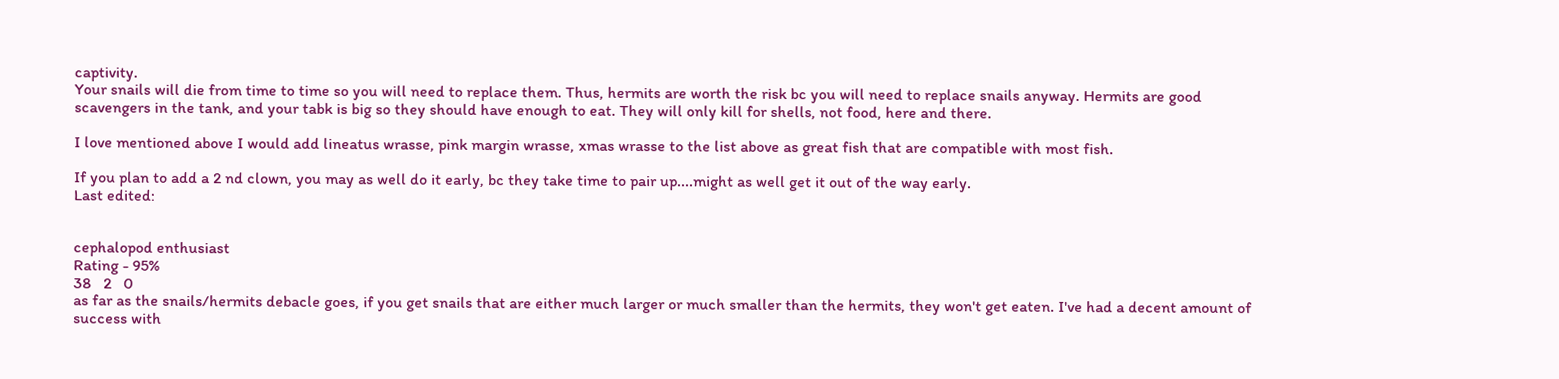captivity.
Your snails will die from time to time so you will need to replace them. Thus, hermits are worth the risk bc you will need to replace snails anyway. Hermits are good scavengers in the tank, and your tabk is big so they should have enough to eat. They will only kill for shells, not food, here and there.

I love mentioned above I would add lineatus wrasse, pink margin wrasse, xmas wrasse to the list above as great fish that are compatible with most fish.

If you plan to add a 2 nd clown, you may as well do it early, bc they take time to pair up....might as well get it out of the way early.
Last edited:


cephalopod enthusiast
Rating - 95%
38   2   0
as far as the snails/hermits debacle goes, if you get snails that are either much larger or much smaller than the hermits, they won't get eaten. I've had a decent amount of success with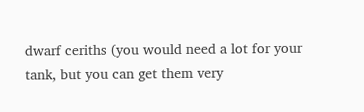dwarf ceriths (you would need a lot for your tank, but you can get them very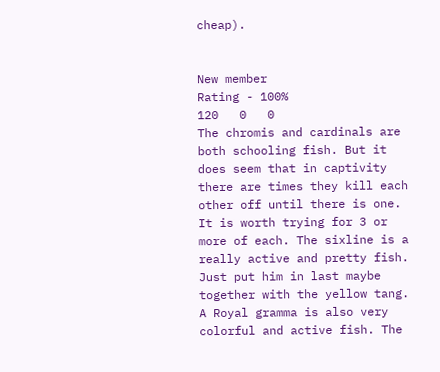cheap).


New member
Rating - 100%
120   0   0
The chromis and cardinals are both schooling fish. But it does seem that in captivity there are times they kill each other off until there is one. It is worth trying for 3 or more of each. The sixline is a really active and pretty fish. Just put him in last maybe together with the yellow tang. A Royal gramma is also very colorful and active fish. The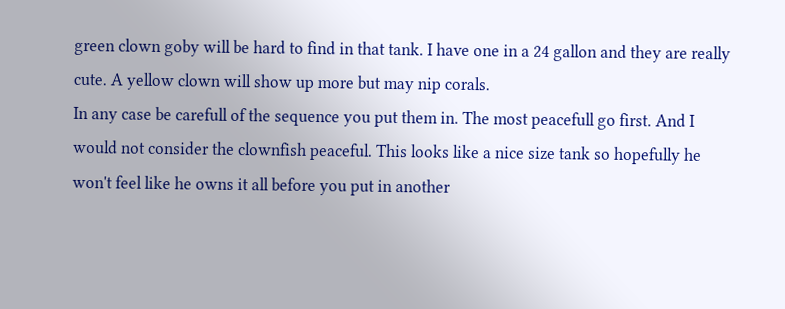green clown goby will be hard to find in that tank. I have one in a 24 gallon and they are really cute. A yellow clown will show up more but may nip corals.
In any case be carefull of the sequence you put them in. The most peacefull go first. And I would not consider the clownfish peaceful. This looks like a nice size tank so hopefully he won't feel like he owns it all before you put in another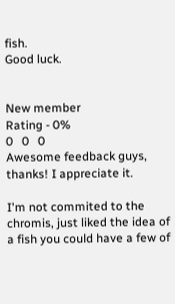fish.
Good luck.


New member
Rating - 0%
0   0   0
Awesome feedback guys, thanks! I appreciate it.

I'm not commited to the chromis, just liked the idea of a fish you could have a few of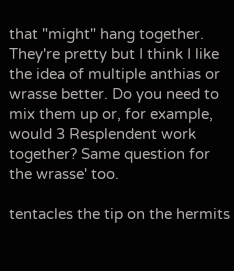that "might" hang together. They're pretty but I think I like the idea of multiple anthias or wrasse better. Do you need to mix them up or, for example, would 3 Resplendent work together? Same question for the wrasse' too.

tentacles the tip on the hermits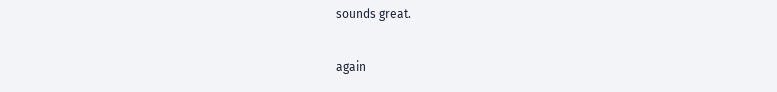sounds great.

again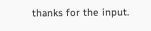thanks for the input.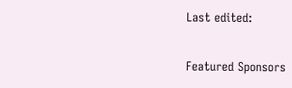Last edited:

Featured Sponsors